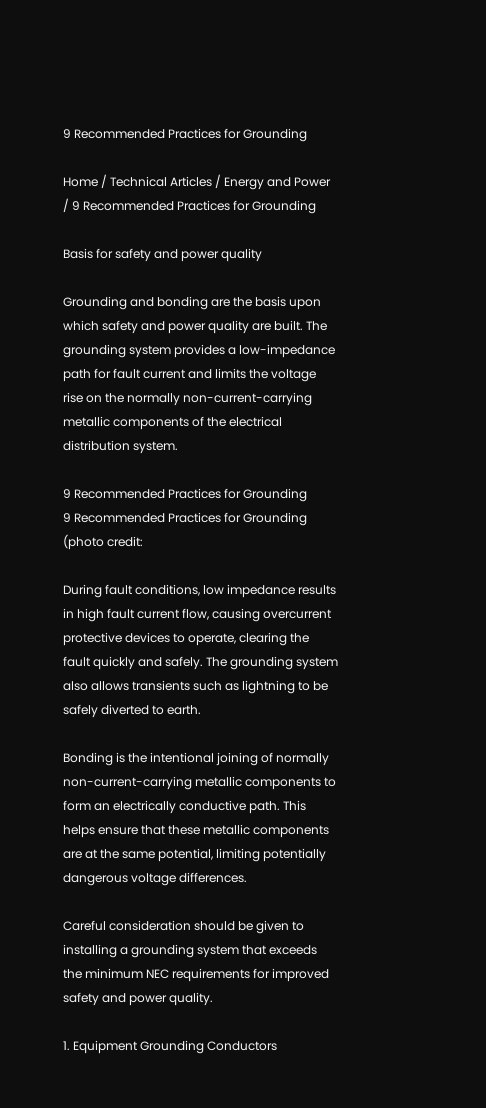9 Recommended Practices for Grounding

Home / Technical Articles / Energy and Power / 9 Recommended Practices for Grounding

Basis for safety and power quality

Grounding and bonding are the basis upon which safety and power quality are built. The grounding system provides a low-impedance path for fault current and limits the voltage rise on the normally non-current-carrying metallic components of the electrical distribution system.

9 Recommended Practices for Grounding
9 Recommended Practices for Grounding (photo credit:

During fault conditions, low impedance results in high fault current flow, causing overcurrent protective devices to operate, clearing the fault quickly and safely. The grounding system also allows transients such as lightning to be safely diverted to earth.

Bonding is the intentional joining of normally non-current-carrying metallic components to form an electrically conductive path. This helps ensure that these metallic components are at the same potential, limiting potentially dangerous voltage differences.

Careful consideration should be given to installing a grounding system that exceeds the minimum NEC requirements for improved safety and power quality.

1. Equipment Grounding Conductors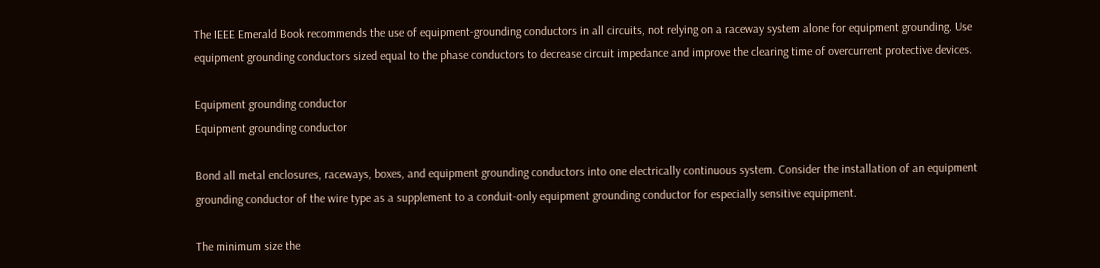The IEEE Emerald Book recommends the use of equipment-grounding conductors in all circuits, not relying on a raceway system alone for equipment grounding. Use equipment grounding conductors sized equal to the phase conductors to decrease circuit impedance and improve the clearing time of overcurrent protective devices.

Equipment grounding conductor
Equipment grounding conductor

Bond all metal enclosures, raceways, boxes, and equipment grounding conductors into one electrically continuous system. Consider the installation of an equipment grounding conductor of the wire type as a supplement to a conduit-only equipment grounding conductor for especially sensitive equipment.

The minimum size the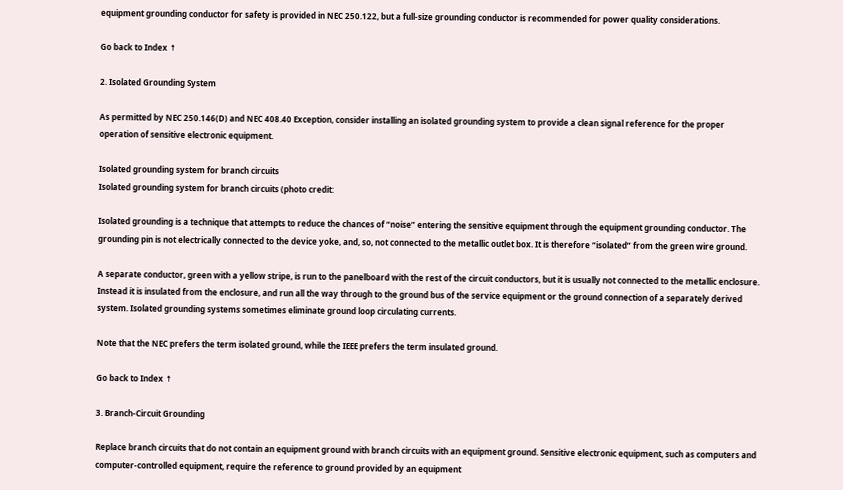equipment grounding conductor for safety is provided in NEC 250.122, but a full-size grounding conductor is recommended for power quality considerations.

Go back to Index ↑

2. Isolated Grounding System

As permitted by NEC 250.146(D) and NEC 408.40 Exception, consider installing an isolated grounding system to provide a clean signal reference for the proper operation of sensitive electronic equipment.

Isolated grounding system for branch circuits
Isolated grounding system for branch circuits (photo credit:

Isolated grounding is a technique that attempts to reduce the chances of “noise” entering the sensitive equipment through the equipment grounding conductor. The grounding pin is not electrically connected to the device yoke, and, so, not connected to the metallic outlet box. It is therefore “isolated” from the green wire ground.

A separate conductor, green with a yellow stripe, is run to the panelboard with the rest of the circuit conductors, but it is usually not connected to the metallic enclosure. Instead it is insulated from the enclosure, and run all the way through to the ground bus of the service equipment or the ground connection of a separately derived system. Isolated grounding systems sometimes eliminate ground loop circulating currents.

Note that the NEC prefers the term isolated ground, while the IEEE prefers the term insulated ground.

Go back to Index ↑

3. Branch-Circuit Grounding

Replace branch circuits that do not contain an equipment ground with branch circuits with an equipment ground. Sensitive electronic equipment, such as computers and computer-controlled equipment, require the reference to ground provided by an equipment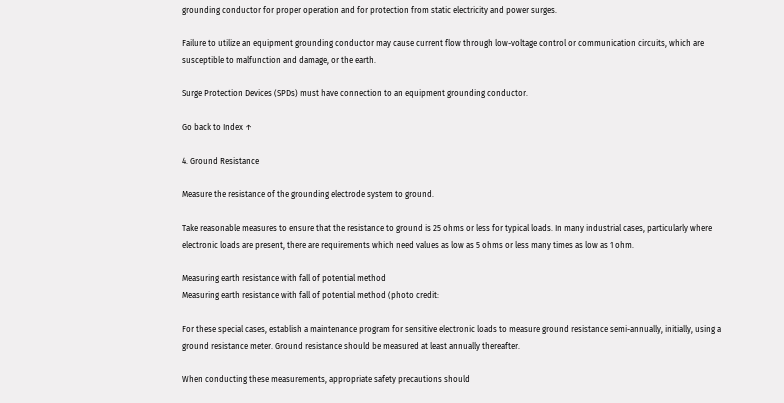grounding conductor for proper operation and for protection from static electricity and power surges.

Failure to utilize an equipment grounding conductor may cause current flow through low-voltage control or communication circuits, which are susceptible to malfunction and damage, or the earth.

Surge Protection Devices (SPDs) must have connection to an equipment grounding conductor.

Go back to Index ↑

4. Ground Resistance

Measure the resistance of the grounding electrode system to ground.

Take reasonable measures to ensure that the resistance to ground is 25 ohms or less for typical loads. In many industrial cases, particularly where electronic loads are present, there are requirements which need values as low as 5 ohms or less many times as low as 1 ohm.

Measuring earth resistance with fall of potential method
Measuring earth resistance with fall of potential method (photo credit:

For these special cases, establish a maintenance program for sensitive electronic loads to measure ground resistance semi-annually, initially, using a ground resistance meter. Ground resistance should be measured at least annually thereafter.

When conducting these measurements, appropriate safety precautions should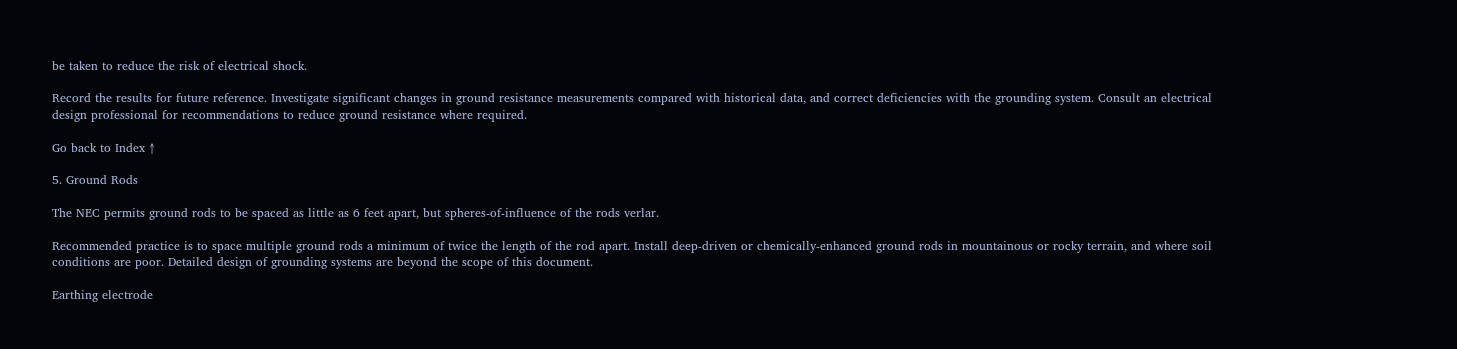be taken to reduce the risk of electrical shock.

Record the results for future reference. Investigate significant changes in ground resistance measurements compared with historical data, and correct deficiencies with the grounding system. Consult an electrical design professional for recommendations to reduce ground resistance where required.

Go back to Index ↑

5. Ground Rods

The NEC permits ground rods to be spaced as little as 6 feet apart, but spheres-of-influence of the rods verlar.

Recommended practice is to space multiple ground rods a minimum of twice the length of the rod apart. Install deep-driven or chemically-enhanced ground rods in mountainous or rocky terrain, and where soil conditions are poor. Detailed design of grounding systems are beyond the scope of this document.

Earthing electrode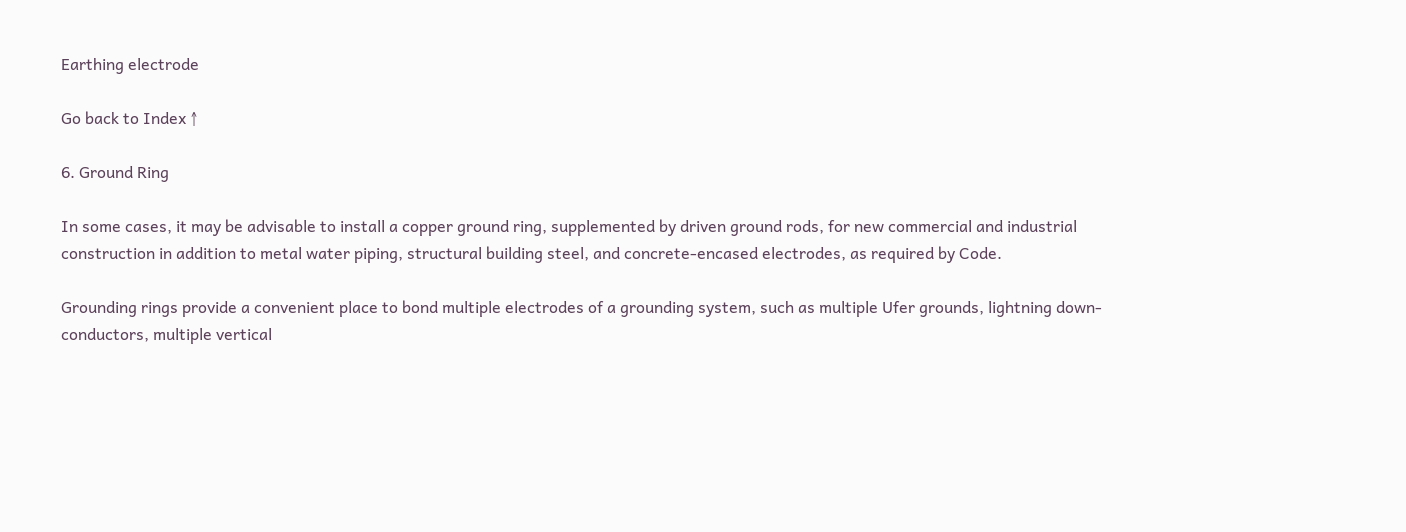Earthing electrode

Go back to Index ↑

6. Ground Ring

In some cases, it may be advisable to install a copper ground ring, supplemented by driven ground rods, for new commercial and industrial construction in addition to metal water piping, structural building steel, and concrete-encased electrodes, as required by Code.

Grounding rings provide a convenient place to bond multiple electrodes of a grounding system, such as multiple Ufer grounds, lightning down-conductors, multiple vertical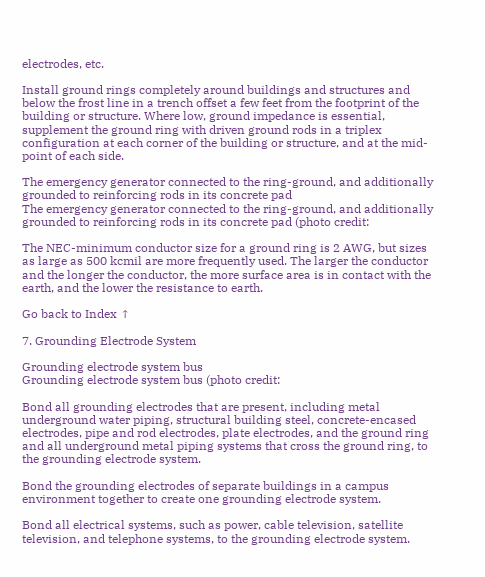electrodes, etc.

Install ground rings completely around buildings and structures and below the frost line in a trench offset a few feet from the footprint of the building or structure. Where low, ground impedance is essential, supplement the ground ring with driven ground rods in a triplex configuration at each corner of the building or structure, and at the mid-point of each side.

The emergency generator connected to the ring-ground, and additionally grounded to reinforcing rods in its concrete pad
The emergency generator connected to the ring-ground, and additionally grounded to reinforcing rods in its concrete pad (photo credit:

The NEC-minimum conductor size for a ground ring is 2 AWG, but sizes as large as 500 kcmil are more frequently used. The larger the conductor and the longer the conductor, the more surface area is in contact with the earth, and the lower the resistance to earth.

Go back to Index ↑

7. Grounding Electrode System

Grounding electrode system bus
Grounding electrode system bus (photo credit:

Bond all grounding electrodes that are present, including metal underground water piping, structural building steel, concrete-encased electrodes, pipe and rod electrodes, plate electrodes, and the ground ring and all underground metal piping systems that cross the ground ring, to the grounding electrode system.

Bond the grounding electrodes of separate buildings in a campus environment together to create one grounding electrode system.

Bond all electrical systems, such as power, cable television, satellite television, and telephone systems, to the grounding electrode system.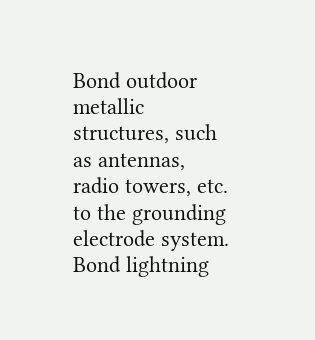Bond outdoor metallic structures, such as antennas, radio towers, etc. to the grounding electrode system. Bond lightning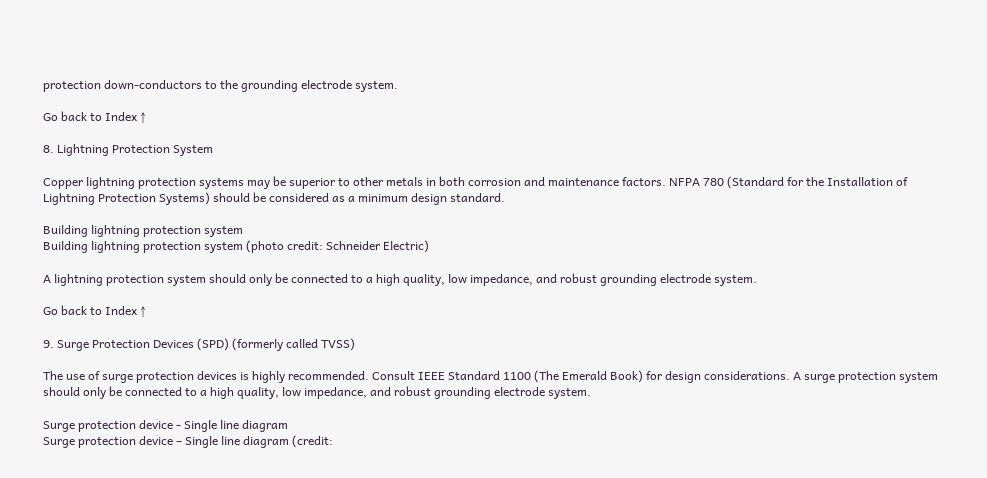protection down-conductors to the grounding electrode system.

Go back to Index ↑

8. Lightning Protection System

Copper lightning protection systems may be superior to other metals in both corrosion and maintenance factors. NFPA 780 (Standard for the Installation of Lightning Protection Systems) should be considered as a minimum design standard.

Building lightning protection system
Building lightning protection system (photo credit: Schneider Electric)

A lightning protection system should only be connected to a high quality, low impedance, and robust grounding electrode system.

Go back to Index ↑

9. Surge Protection Devices (SPD) (formerly called TVSS)

The use of surge protection devices is highly recommended. Consult IEEE Standard 1100 (The Emerald Book) for design considerations. A surge protection system should only be connected to a high quality, low impedance, and robust grounding electrode system.

Surge protection device - Single line diagram
Surge protection device – Single line diagram (credit: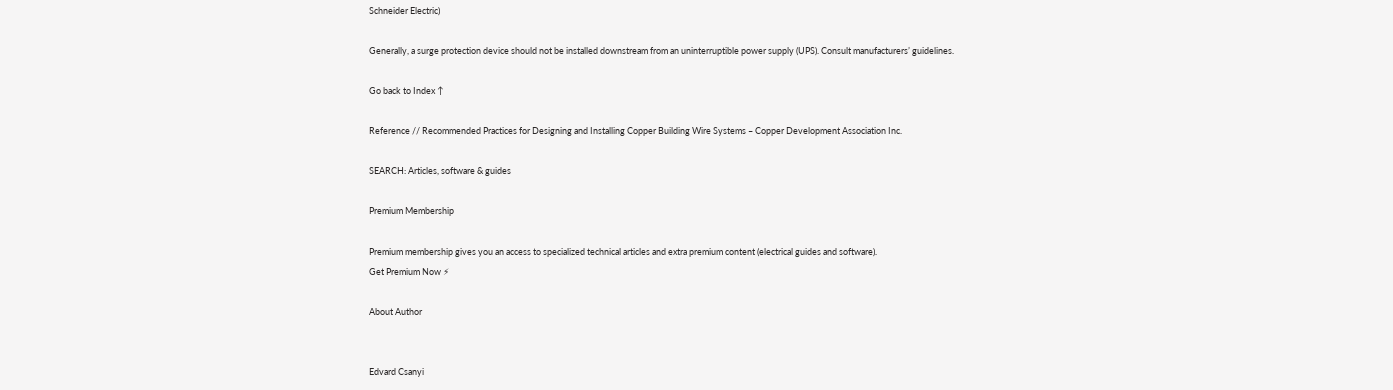Schneider Electric)

Generally, a surge protection device should not be installed downstream from an uninterruptible power supply (UPS). Consult manufacturers’ guidelines.

Go back to Index ↑

Reference // Recommended Practices for Designing and Installing Copper Building Wire Systems – Copper Development Association Inc.

SEARCH: Articles, software & guides

Premium Membership

Premium membership gives you an access to specialized technical articles and extra premium content (electrical guides and software).
Get Premium Now ⚡

About Author


Edvard Csanyi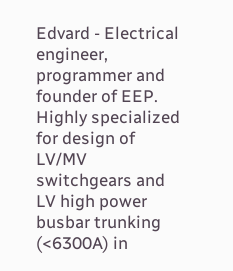Edvard - Electrical engineer, programmer and founder of EEP. Highly specialized for design of LV/MV switchgears and LV high power busbar trunking (<6300A) in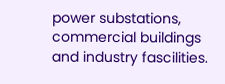power substations, commercial buildings and industry fascilities.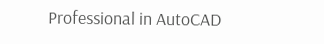Professional in AutoCAD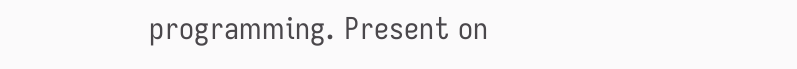programming. Present on